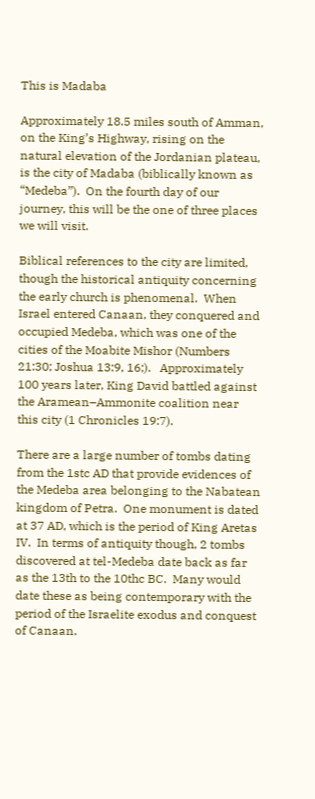This is Madaba

Approximately 18.5 miles south of Amman, on the King’s Highway, rising on the natural elevation of the Jordanian plateau, is the city of Madaba (biblically known as “Medeba”).  On the fourth day of our journey, this will be the one of three places we will visit.

Biblical references to the city are limited, though the historical antiquity concerning the early church is phenomenal.  When Israel entered Canaan, they conquered and occupied Medeba, which was one of the cities of the Moabite Mishor (Numbers 21:30; Joshua 13:9, 16;).   Approximately 100 years later, King David battled against the Aramean–Ammonite coalition near this city (1 Chronicles 19:7).

There are a large number of tombs dating from the 1stc AD that provide evidences of the Medeba area belonging to the Nabatean kingdom of Petra.  One monument is dated at 37 AD, which is the period of King Aretas IV.  In terms of antiquity though, 2 tombs discovered at tel-Medeba date back as far as the 13th to the 10thc BC.  Many would date these as being contemporary with the period of the Israelite exodus and conquest of Canaan.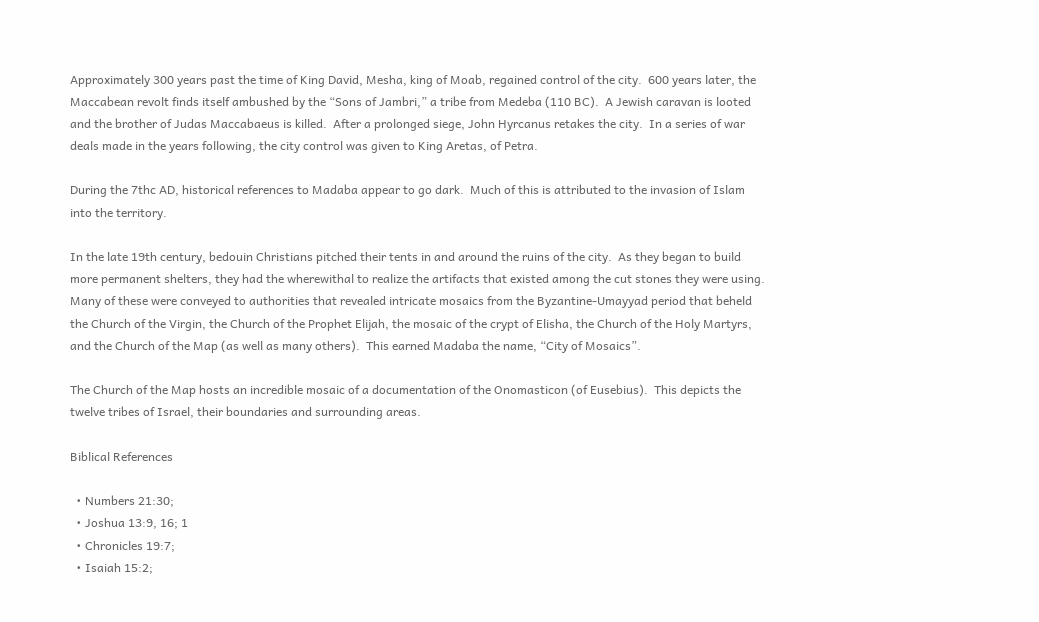Approximately 300 years past the time of King David, Mesha, king of Moab, regained control of the city.  600 years later, the Maccabean revolt finds itself ambushed by the “Sons of Jambri,” a tribe from Medeba (110 BC).  A Jewish caravan is looted and the brother of Judas Maccabaeus is killed.  After a prolonged siege, John Hyrcanus retakes the city.  In a series of war deals made in the years following, the city control was given to King Aretas, of Petra.

During the 7thc AD, historical references to Madaba appear to go dark.  Much of this is attributed to the invasion of Islam into the territory.

In the late 19th century, bedouin Christians pitched their tents in and around the ruins of the city.  As they began to build more permanent shelters, they had the wherewithal to realize the artifacts that existed among the cut stones they were using.  Many of these were conveyed to authorities that revealed intricate mosaics from the Byzantine-Umayyad period that beheld the Church of the Virgin, the Church of the Prophet Elijah, the mosaic of the crypt of Elisha, the Church of the Holy Martyrs, and the Church of the Map (as well as many others).  This earned Madaba the name, “City of Mosaics”.

The Church of the Map hosts an incredible mosaic of a documentation of the Onomasticon (of Eusebius).  This depicts the twelve tribes of Israel, their boundaries and surrounding areas.

Biblical References

  • Numbers 21:30;
  • Joshua 13:9, 16; 1
  • Chronicles 19:7;
  • Isaiah 15:2;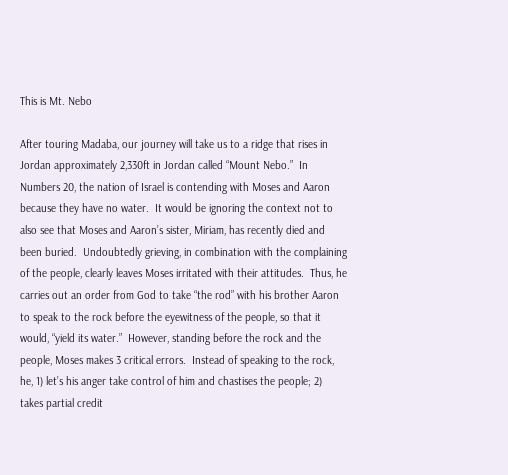This is Mt. Nebo

After touring Madaba, our journey will take us to a ridge that rises in Jordan approximately 2,330ft in Jordan called “Mount Nebo.”  In Numbers 20, the nation of Israel is contending with Moses and Aaron because they have no water.  It would be ignoring the context not to also see that Moses and Aaron’s sister, Miriam, has recently died and been buried.  Undoubtedly grieving, in combination with the complaining of the people, clearly leaves Moses irritated with their attitudes.  Thus, he carries out an order from God to take “the rod” with his brother Aaron to speak to the rock before the eyewitness of the people, so that it would, “yield its water.”  However, standing before the rock and the people, Moses makes 3 critical errors.  Instead of speaking to the rock, he, 1) let’s his anger take control of him and chastises the people; 2) takes partial credit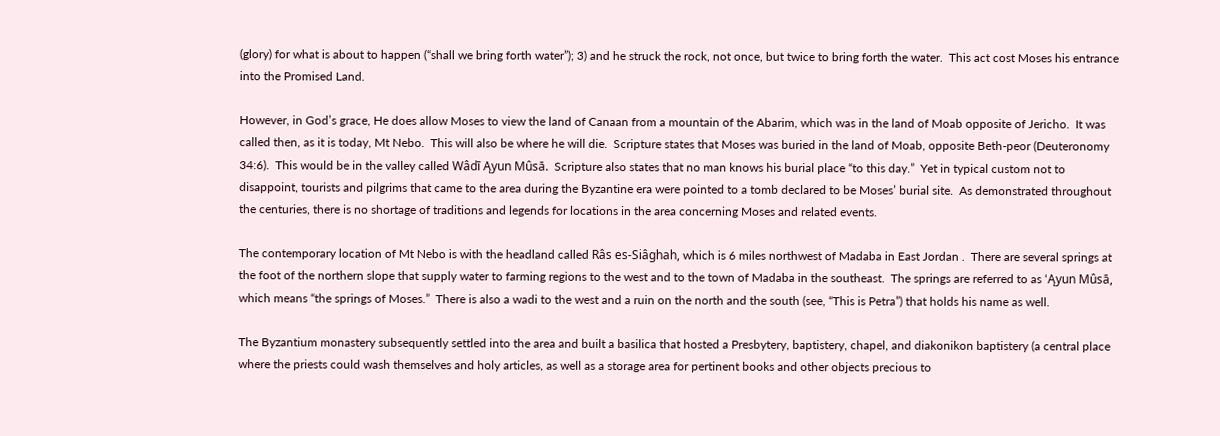(glory) for what is about to happen (“shall we bring forth water”); 3) and he struck the rock, not once, but twice to bring forth the water.  This act cost Moses his entrance into the Promised Land.

However, in God’s grace, He does allow Moses to view the land of Canaan from a mountain of the Abarim, which was in the land of Moab opposite of Jericho.  It was called then, as it is today, Mt Nebo.  This will also be where he will die.  Scripture states that Moses was buried in the land of Moab, opposite Beth-peor (Deuteronomy 34:6).  This would be in the valley called Wâdī Ąyun Mûsā.  Scripture also states that no man knows his burial place “to this day.”  Yet in typical custom not to disappoint, tourists and pilgrims that came to the area during the Byzantine era were pointed to a tomb declared to be Moses’ burial site.  As demonstrated throughout the centuries, there is no shortage of traditions and legends for locations in the area concerning Moses and related events.

The contemporary location of Mt Nebo is with the headland called Râs es-Siâghah, which is 6 miles northwest of Madaba in East Jordan .  There are several springs at the foot of the northern slope that supply water to farming regions to the west and to the town of Madaba in the southeast.  The springs are referred to as ‘Ąyun Mûsā, which means “the springs of Moses.”  There is also a wadi to the west and a ruin on the north and the south (see, “This is Petra”) that holds his name as well.

The Byzantium monastery subsequently settled into the area and built a basilica that hosted a Presbytery, baptistery, chapel, and diakonikon baptistery (a central place where the priests could wash themselves and holy articles, as well as a storage area for pertinent books and other objects precious to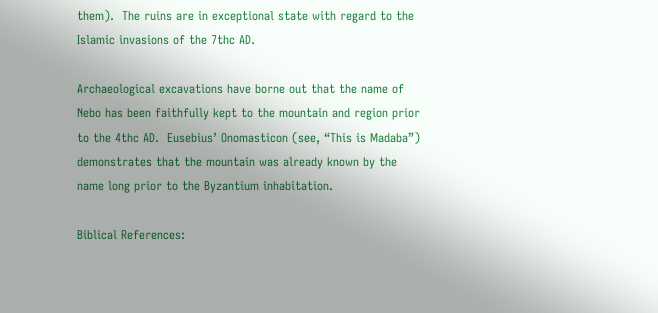them).  The ruins are in exceptional state with regard to the Islamic invasions of the 7thc AD.

Archaeological excavations have borne out that the name of Nebo has been faithfully kept to the mountain and region prior to the 4thc AD.  Eusebius’ Onomasticon (see, “This is Madaba”) demonstrates that the mountain was already known by the name long prior to the Byzantium inhabitation.

Biblical References: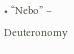• “Nebo” – Deuteronomy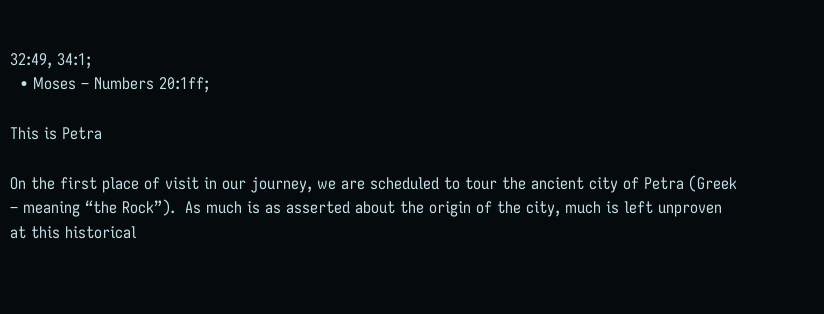32:49, 34:1;
  • Moses – Numbers 20:1ff;

This is Petra

On the first place of visit in our journey, we are scheduled to tour the ancient city of Petra (Greek – meaning “the Rock”).  As much is as asserted about the origin of the city, much is left unproven at this historical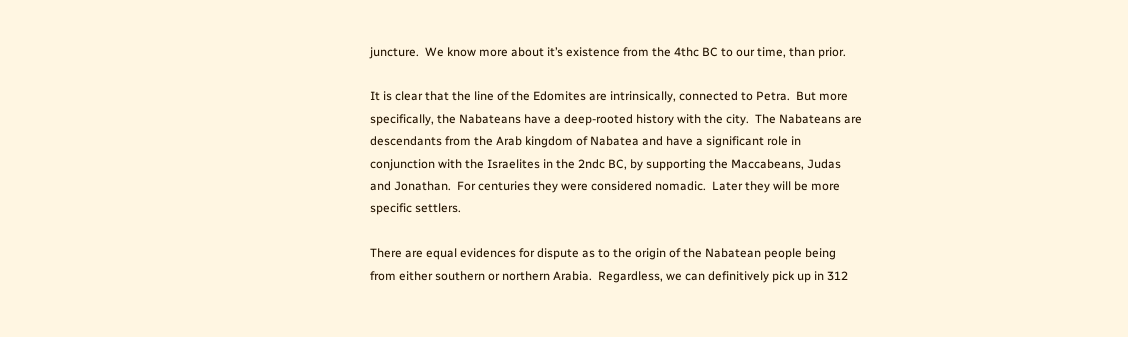juncture.  We know more about it’s existence from the 4thc BC to our time, than prior.

It is clear that the line of the Edomites are intrinsically, connected to Petra.  But more specifically, the Nabateans have a deep-rooted history with the city.  The Nabateans are descendants from the Arab kingdom of Nabatea and have a significant role in conjunction with the Israelites in the 2ndc BC, by supporting the Maccabeans, Judas and Jonathan.  For centuries they were considered nomadic.  Later they will be more specific settlers.

There are equal evidences for dispute as to the origin of the Nabatean people being from either southern or northern Arabia.  Regardless, we can definitively pick up in 312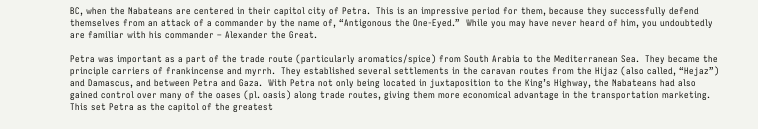BC, when the Nabateans are centered in their capitol city of Petra.  This is an impressive period for them, because they successfully defend themselves from an attack of a commander by the name of, “Antigonous the One-Eyed.”  While you may have never heard of him, you undoubtedly are familiar with his commander – Alexander the Great.

Petra was important as a part of the trade route (particularly aromatics/spice) from South Arabia to the Mediterranean Sea.  They became the principle carriers of frankincense and myrrh.  They established several settlements in the caravan routes from the Hijaz (also called, “Hejaz”) and Damascus, and between Petra and Gaza.  With Petra not only being located in juxtaposition to the King’s Highway, the Nabateans had also gained control over many of the oases (pl. oasis) along trade routes, giving them more economical advantage in the transportation marketing.  This set Petra as the capitol of the greatest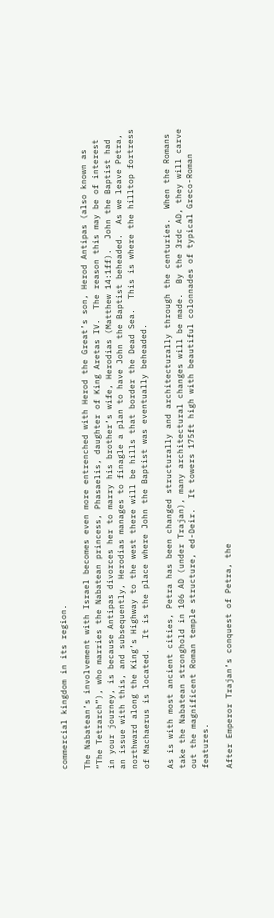commercial kingdom in its region.

The Nabatean’s involvement with Israel becomes even more entrenched with Herod the Great’s son, Herod Antipas (also known as “The Tetrarch”), who marries the Nabatean princess, Phasaelis, daughter of King Aretas IV.  The reason this may be of interest in your journey, is because Antipas divorces her to marry his brother’s wife, Herodias (Matthew 14:1ff).  John the Baptist had an issue with this, and subsequently, Herodias manages to finagle a plan to have John the Baptist beheaded.  As we leave Petra, northward along the King’s Highway to the west there will be hills that border the Dead Sea.  This is where the hilltop fortress of Machaerus is located.  It is the place where John the Baptist was eventually beheaded.

As is with most ancient cities, Petra has been changed structurally and architecturally through the centuries.  When the Romans take the Nabatean stronghold in 106 AD (under Trajan), many architectural changes will be made.  By the 3rdc AD, they will carve out the magnificent Roman temple structure, ed-Deir.  It towers 175ft high with beautiful colonnades of typical Greco-Roman features.

After Emperor Trajan’s conquest of Petra, the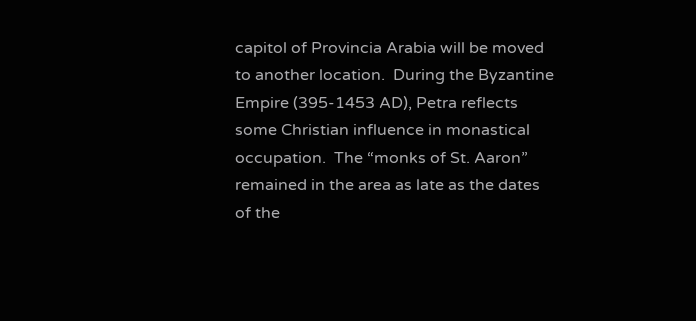capitol of Provincia Arabia will be moved to another location.  During the Byzantine Empire (395-1453 AD), Petra reflects some Christian influence in monastical occupation.  The “monks of St. Aaron” remained in the area as late as the dates of the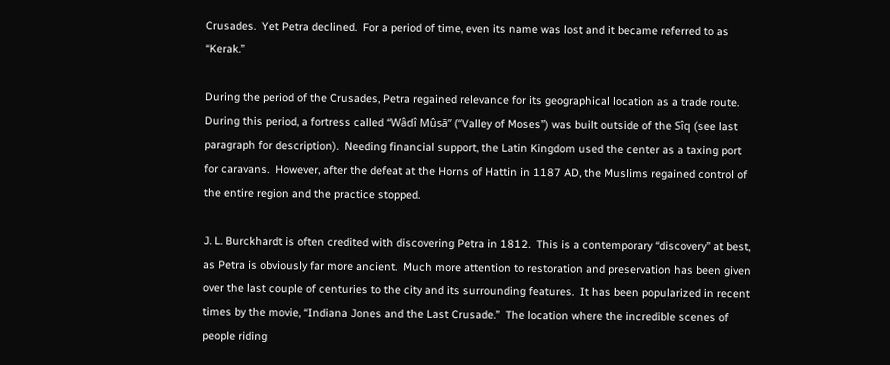Crusades.  Yet Petra declined.  For a period of time, even its name was lost and it became referred to as “Kerak.”

During the period of the Crusades, Petra regained relevance for its geographical location as a trade route.  During this period, a fortress called “Wâdî Mûsā” (“Valley of Moses”) was built outside of the Sîq (see last paragraph for description).  Needing financial support, the Latin Kingdom used the center as a taxing port for caravans.  However, after the defeat at the Horns of Hattin in 1187 AD, the Muslims regained control of the entire region and the practice stopped.

J. L. Burckhardt is often credited with discovering Petra in 1812.  This is a contemporary “discovery” at best, as Petra is obviously far more ancient.  Much more attention to restoration and preservation has been given over the last couple of centuries to the city and its surrounding features.  It has been popularized in recent times by the movie, “Indiana Jones and the Last Crusade.”  The location where the incredible scenes of people riding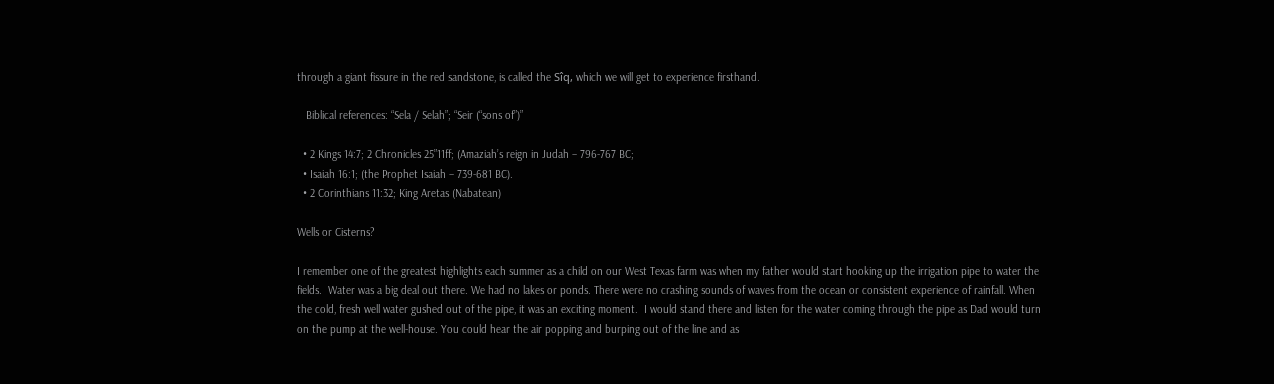through a giant fissure in the red sandstone, is called the Sîq, which we will get to experience firsthand.

   Biblical references: “Sela / Selah”; “Seir (“sons of”)”

  • 2 Kings 14:7; 2 Chronicles 25”11ff; (Amaziah’s reign in Judah – 796-767 BC;
  • Isaiah 16:1; (the Prophet Isaiah – 739-681 BC).
  • 2 Corinthians 11:32; King Aretas (Nabatean)

Wells or Cisterns?

I remember one of the greatest highlights each summer as a child on our West Texas farm was when my father would start hooking up the irrigation pipe to water the fields.  Water was a big deal out there. We had no lakes or ponds. There were no crashing sounds of waves from the ocean or consistent experience of rainfall. When the cold, fresh well water gushed out of the pipe, it was an exciting moment.  I would stand there and listen for the water coming through the pipe as Dad would turn on the pump at the well-house. You could hear the air popping and burping out of the line and as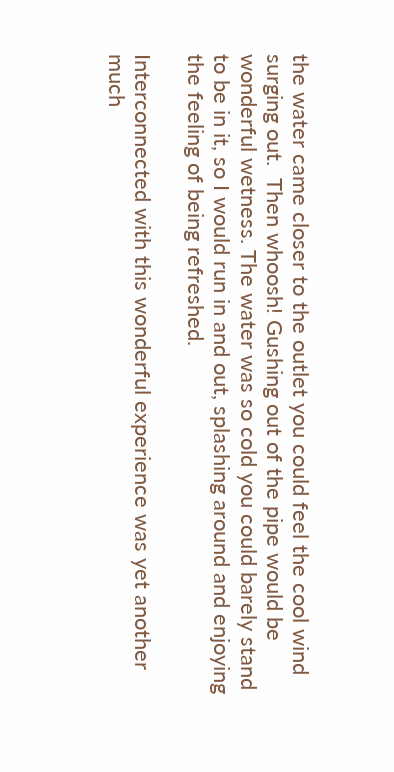the water came closer to the outlet you could feel the cool wind surging out.  Then whoosh! Gushing out of the pipe would be wonderful wetness. The water was so cold you could barely stand to be in it, so I would run in and out, splashing around and enjoying the feeling of being refreshed.

Interconnected with this wonderful experience was yet another much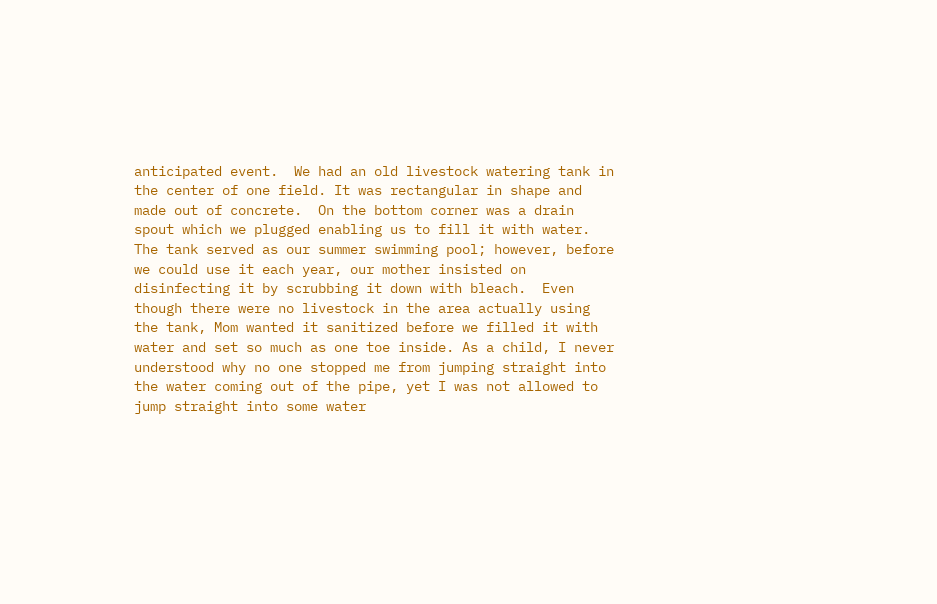anticipated event.  We had an old livestock watering tank in the center of one field. It was rectangular in shape and made out of concrete.  On the bottom corner was a drain spout which we plugged enabling us to fill it with water. The tank served as our summer swimming pool; however, before we could use it each year, our mother insisted on disinfecting it by scrubbing it down with bleach.  Even though there were no livestock in the area actually using the tank, Mom wanted it sanitized before we filled it with water and set so much as one toe inside. As a child, I never understood why no one stopped me from jumping straight into the water coming out of the pipe, yet I was not allowed to jump straight into some water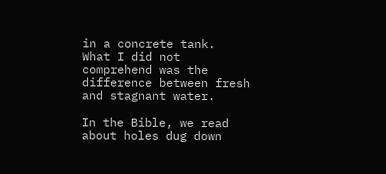in a concrete tank.  What I did not comprehend was the difference between fresh and stagnant water.

In the Bible, we read about holes dug down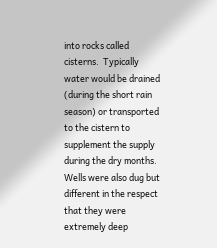into rocks called cisterns.  Typically water would be drained (during the short rain season) or transported to the cistern to supplement the supply during the dry months.  Wells were also dug but different in the respect that they were extremely deep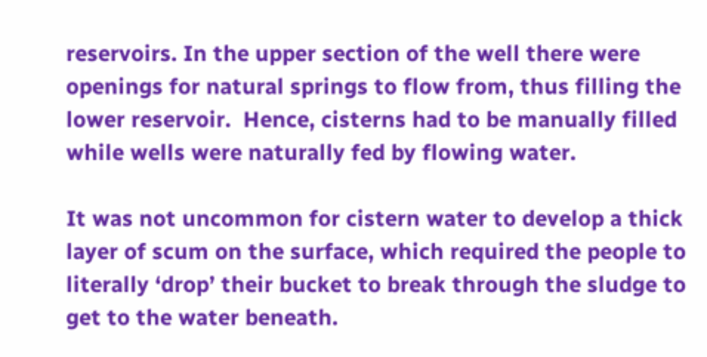reservoirs. In the upper section of the well there were openings for natural springs to flow from, thus filling the lower reservoir.  Hence, cisterns had to be manually filled while wells were naturally fed by flowing water.

It was not uncommon for cistern water to develop a thick layer of scum on the surface, which required the people to literally ‘drop’ their bucket to break through the sludge to get to the water beneath.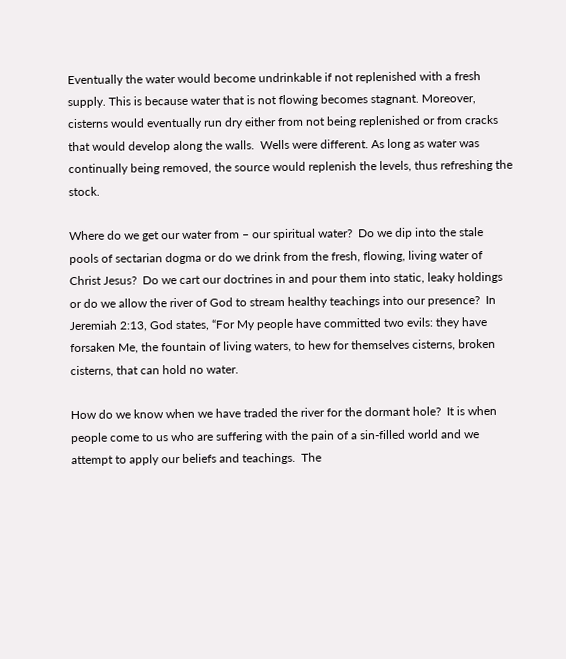Eventually the water would become undrinkable if not replenished with a fresh supply. This is because water that is not flowing becomes stagnant. Moreover, cisterns would eventually run dry either from not being replenished or from cracks that would develop along the walls.  Wells were different. As long as water was continually being removed, the source would replenish the levels, thus refreshing the stock.

Where do we get our water from – our spiritual water?  Do we dip into the stale pools of sectarian dogma or do we drink from the fresh, flowing, living water of Christ Jesus?  Do we cart our doctrines in and pour them into static, leaky holdings or do we allow the river of God to stream healthy teachings into our presence?  In Jeremiah 2:13, God states, “For My people have committed two evils: they have forsaken Me, the fountain of living waters, to hew for themselves cisterns, broken cisterns, that can hold no water.

How do we know when we have traded the river for the dormant hole?  It is when people come to us who are suffering with the pain of a sin-filled world and we attempt to apply our beliefs and teachings.  The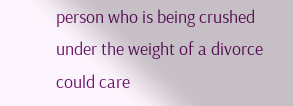person who is being crushed under the weight of a divorce could care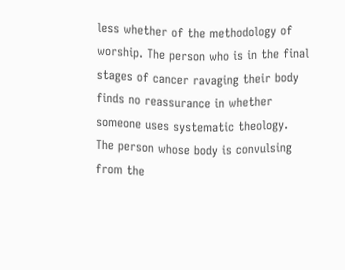less whether of the methodology of worship. The person who is in the final stages of cancer ravaging their body finds no reassurance in whether someone uses systematic theology.  The person whose body is convulsing from the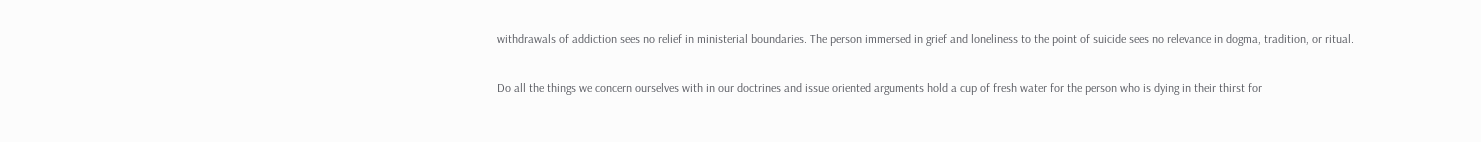withdrawals of addiction sees no relief in ministerial boundaries. The person immersed in grief and loneliness to the point of suicide sees no relevance in dogma, tradition, or ritual.

Do all the things we concern ourselves with in our doctrines and issue oriented arguments hold a cup of fresh water for the person who is dying in their thirst for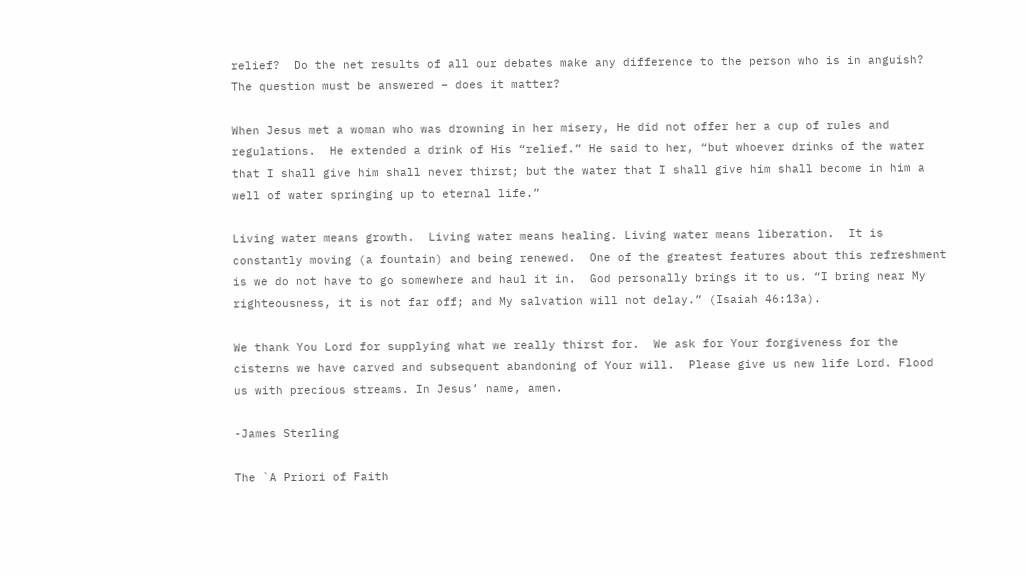relief?  Do the net results of all our debates make any difference to the person who is in anguish? The question must be answered – does it matter?

When Jesus met a woman who was drowning in her misery, He did not offer her a cup of rules and regulations.  He extended a drink of His “relief.” He said to her, “but whoever drinks of the water that I shall give him shall never thirst; but the water that I shall give him shall become in him a well of water springing up to eternal life.”

Living water means growth.  Living water means healing. Living water means liberation.  It is constantly moving (a fountain) and being renewed.  One of the greatest features about this refreshment is we do not have to go somewhere and haul it in.  God personally brings it to us. “I bring near My righteousness, it is not far off; and My salvation will not delay.” (Isaiah 46:13a).

We thank You Lord for supplying what we really thirst for.  We ask for Your forgiveness for the cisterns we have carved and subsequent abandoning of Your will.  Please give us new life Lord. Flood us with precious streams. In Jesus’ name, amen.

-James Sterling

The `A Priori of Faith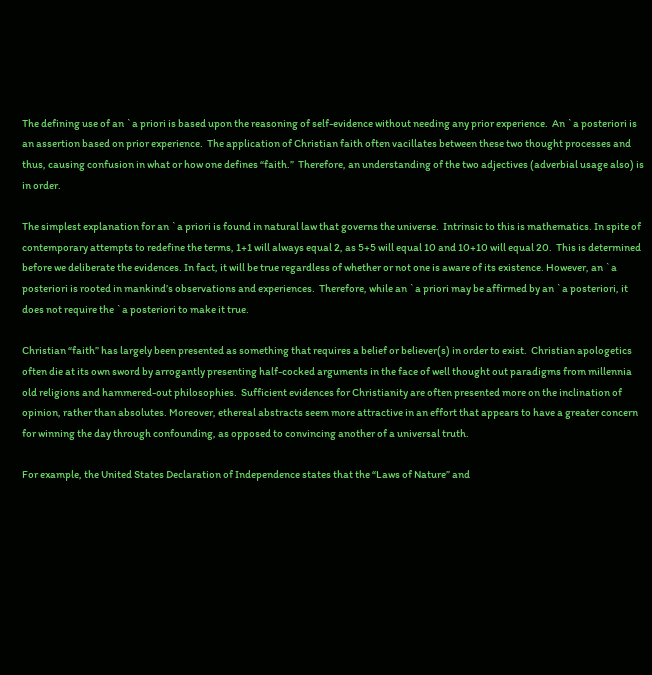The defining use of an `a priori is based upon the reasoning of self-evidence without needing any prior experience.  An `a posteriori is an assertion based on prior experience.  The application of Christian faith often vacillates between these two thought processes and thus, causing confusion in what or how one defines “faith.”  Therefore, an understanding of the two adjectives (adverbial usage also) is in order.

The simplest explanation for an `a priori is found in natural law that governs the universe.  Intrinsic to this is mathematics. In spite of contemporary attempts to redefine the terms, 1+1 will always equal 2, as 5+5 will equal 10 and 10+10 will equal 20.  This is determined before we deliberate the evidences. In fact, it will be true regardless of whether or not one is aware of its existence. However, an `a posteriori is rooted in mankind’s observations and experiences.  Therefore, while an `a priori may be affirmed by an `a posteriori, it does not require the `a posteriori to make it true.

Christian “faith” has largely been presented as something that requires a belief or believer(s) in order to exist.  Christian apologetics often die at its own sword by arrogantly presenting half-cocked arguments in the face of well thought out paradigms from millennia old religions and hammered-out philosophies.  Sufficient evidences for Christianity are often presented more on the inclination of opinion, rather than absolutes. Moreover, ethereal abstracts seem more attractive in an effort that appears to have a greater concern for winning the day through confounding, as opposed to convincing another of a universal truth.

For example, the United States Declaration of Independence states that the “Laws of Nature” and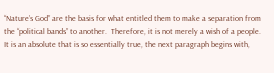“Nature’s God” are the basis for what entitled them to make a separation from the “political bands” to another.  Therefore, it is not merely a wish of a people. It is an absolute that is so essentially true, the next paragraph begins with,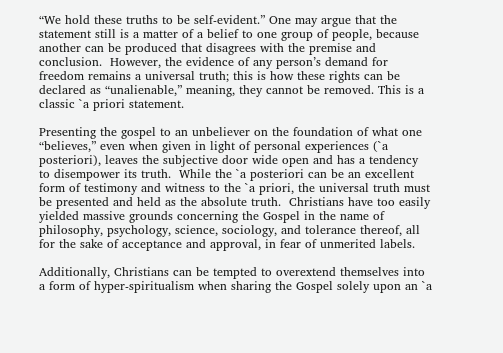“We hold these truths to be self-evident.” One may argue that the statement still is a matter of a belief to one group of people, because another can be produced that disagrees with the premise and conclusion.  However, the evidence of any person’s demand for freedom remains a universal truth; this is how these rights can be declared as “unalienable,” meaning, they cannot be removed. This is a classic `a priori statement.

Presenting the gospel to an unbeliever on the foundation of what one “believes,” even when given in light of personal experiences (`a posteriori), leaves the subjective door wide open and has a tendency to disempower its truth.  While the `a posteriori can be an excellent form of testimony and witness to the `a priori, the universal truth must be presented and held as the absolute truth.  Christians have too easily yielded massive grounds concerning the Gospel in the name of philosophy, psychology, science, sociology, and tolerance thereof, all for the sake of acceptance and approval, in fear of unmerited labels.

Additionally, Christians can be tempted to overextend themselves into a form of hyper-spiritualism when sharing the Gospel solely upon an `a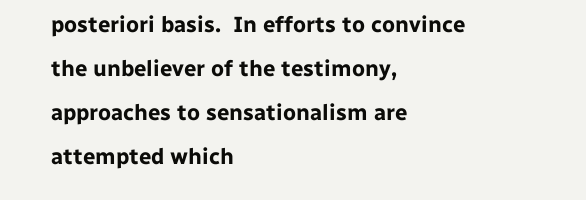posteriori basis.  In efforts to convince the unbeliever of the testimony, approaches to sensationalism are attempted which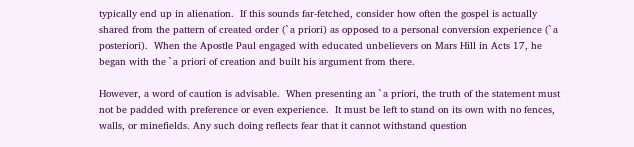typically end up in alienation.  If this sounds far-fetched, consider how often the gospel is actually shared from the pattern of created order (`a priori) as opposed to a personal conversion experience (`a posteriori).  When the Apostle Paul engaged with educated unbelievers on Mars Hill in Acts 17, he began with the `a priori of creation and built his argument from there.

However, a word of caution is advisable.  When presenting an `a priori, the truth of the statement must not be padded with preference or even experience.  It must be left to stand on its own with no fences, walls, or minefields. Any such doing reflects fear that it cannot withstand question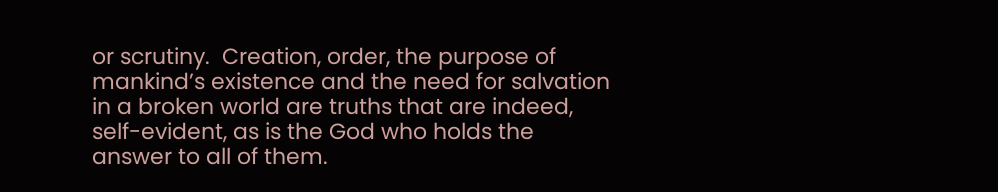or scrutiny.  Creation, order, the purpose of mankind’s existence and the need for salvation in a broken world are truths that are indeed, self-evident, as is the God who holds the answer to all of them.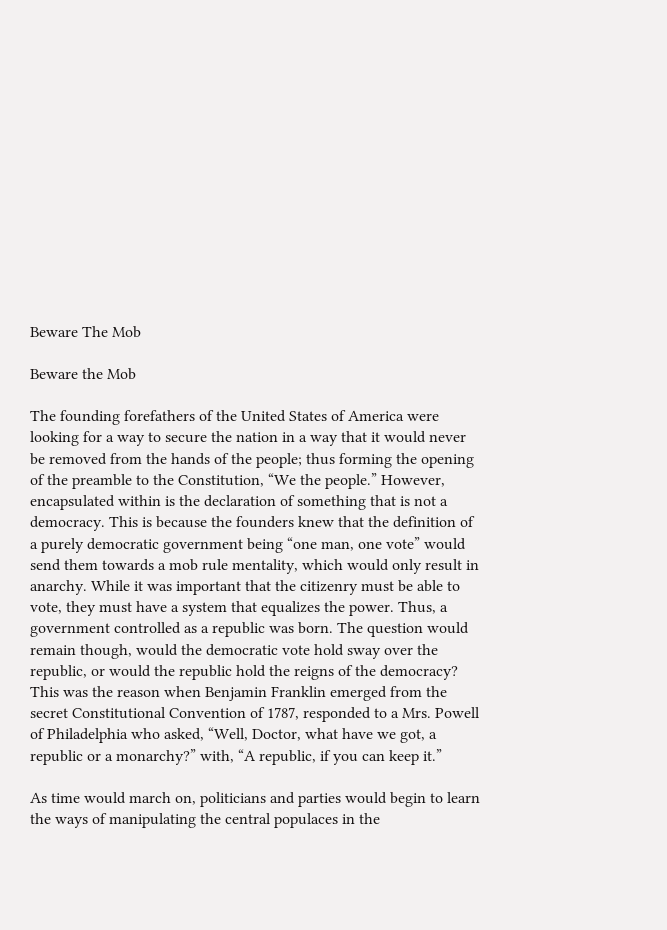Beware The Mob

Beware the Mob

The founding forefathers of the United States of America were looking for a way to secure the nation in a way that it would never be removed from the hands of the people; thus forming the opening of the preamble to the Constitution, “We the people.” However, encapsulated within is the declaration of something that is not a democracy. This is because the founders knew that the definition of a purely democratic government being “one man, one vote” would send them towards a mob rule mentality, which would only result in anarchy. While it was important that the citizenry must be able to vote, they must have a system that equalizes the power. Thus, a government controlled as a republic was born. The question would remain though, would the democratic vote hold sway over the republic, or would the republic hold the reigns of the democracy? This was the reason when Benjamin Franklin emerged from the secret Constitutional Convention of 1787, responded to a Mrs. Powell of Philadelphia who asked, “Well, Doctor, what have we got, a republic or a monarchy?” with, “A republic, if you can keep it.”

As time would march on, politicians and parties would begin to learn the ways of manipulating the central populaces in the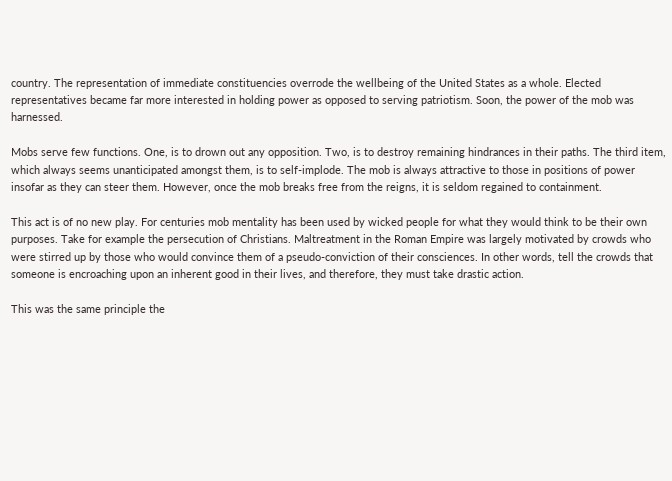country. The representation of immediate constituencies overrode the wellbeing of the United States as a whole. Elected representatives became far more interested in holding power as opposed to serving patriotism. Soon, the power of the mob was harnessed.

Mobs serve few functions. One, is to drown out any opposition. Two, is to destroy remaining hindrances in their paths. The third item, which always seems unanticipated amongst them, is to self-implode. The mob is always attractive to those in positions of power insofar as they can steer them. However, once the mob breaks free from the reigns, it is seldom regained to containment.

This act is of no new play. For centuries mob mentality has been used by wicked people for what they would think to be their own purposes. Take for example the persecution of Christians. Maltreatment in the Roman Empire was largely motivated by crowds who were stirred up by those who would convince them of a pseudo-conviction of their consciences. In other words, tell the crowds that someone is encroaching upon an inherent good in their lives, and therefore, they must take drastic action.

This was the same principle the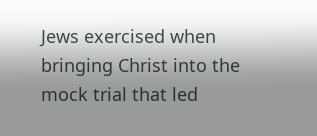Jews exercised when bringing Christ into the mock trial that led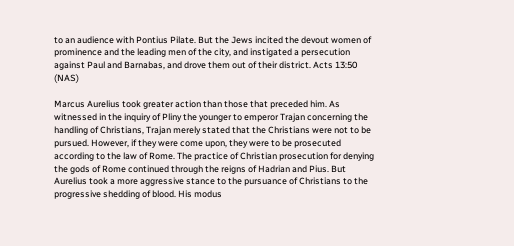to an audience with Pontius Pilate. But the Jews incited the devout women of prominence and the leading men of the city, and instigated a persecution against Paul and Barnabas, and drove them out of their district. Acts 13:50 (NAS)

Marcus Aurelius took greater action than those that preceded him. As witnessed in the inquiry of Pliny the younger to emperor Trajan concerning the handling of Christians, Trajan merely stated that the Christians were not to be pursued. However, if they were come upon, they were to be prosecuted according to the law of Rome. The practice of Christian prosecution for denying the gods of Rome continued through the reigns of Hadrian and Pius. But Aurelius took a more aggressive stance to the pursuance of Christians to the progressive shedding of blood. His modus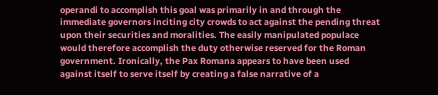operandi to accomplish this goal was primarily in and through the immediate governors inciting city crowds to act against the pending threat upon their securities and moralities. The easily manipulated populace would therefore accomplish the duty otherwise reserved for the Roman government. Ironically, the Pax Romana appears to have been used against itself to serve itself by creating a false narrative of a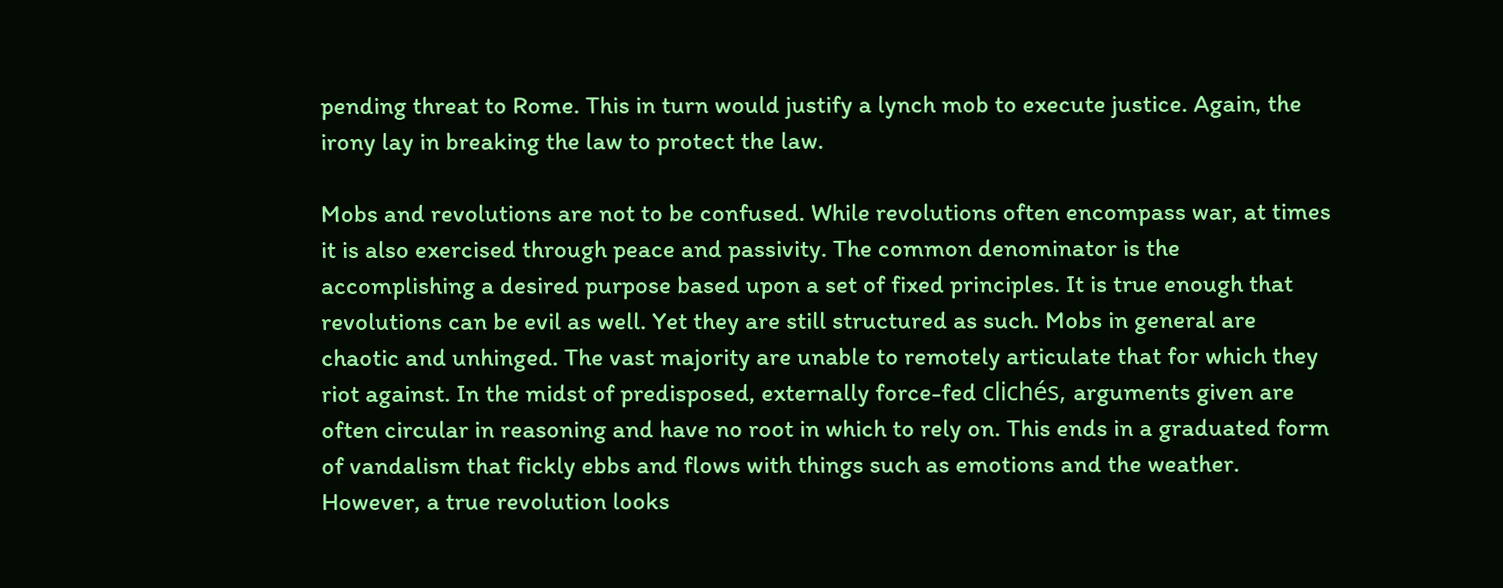pending threat to Rome. This in turn would justify a lynch mob to execute justice. Again, the irony lay in breaking the law to protect the law.

Mobs and revolutions are not to be confused. While revolutions often encompass war, at times it is also exercised through peace and passivity. The common denominator is the accomplishing a desired purpose based upon a set of fixed principles. It is true enough that revolutions can be evil as well. Yet they are still structured as such. Mobs in general are chaotic and unhinged. The vast majority are unable to remotely articulate that for which they riot against. In the midst of predisposed, externally force-fed clichés, arguments given are often circular in reasoning and have no root in which to rely on. This ends in a graduated form of vandalism that fickly ebbs and flows with things such as emotions and the weather. However, a true revolution looks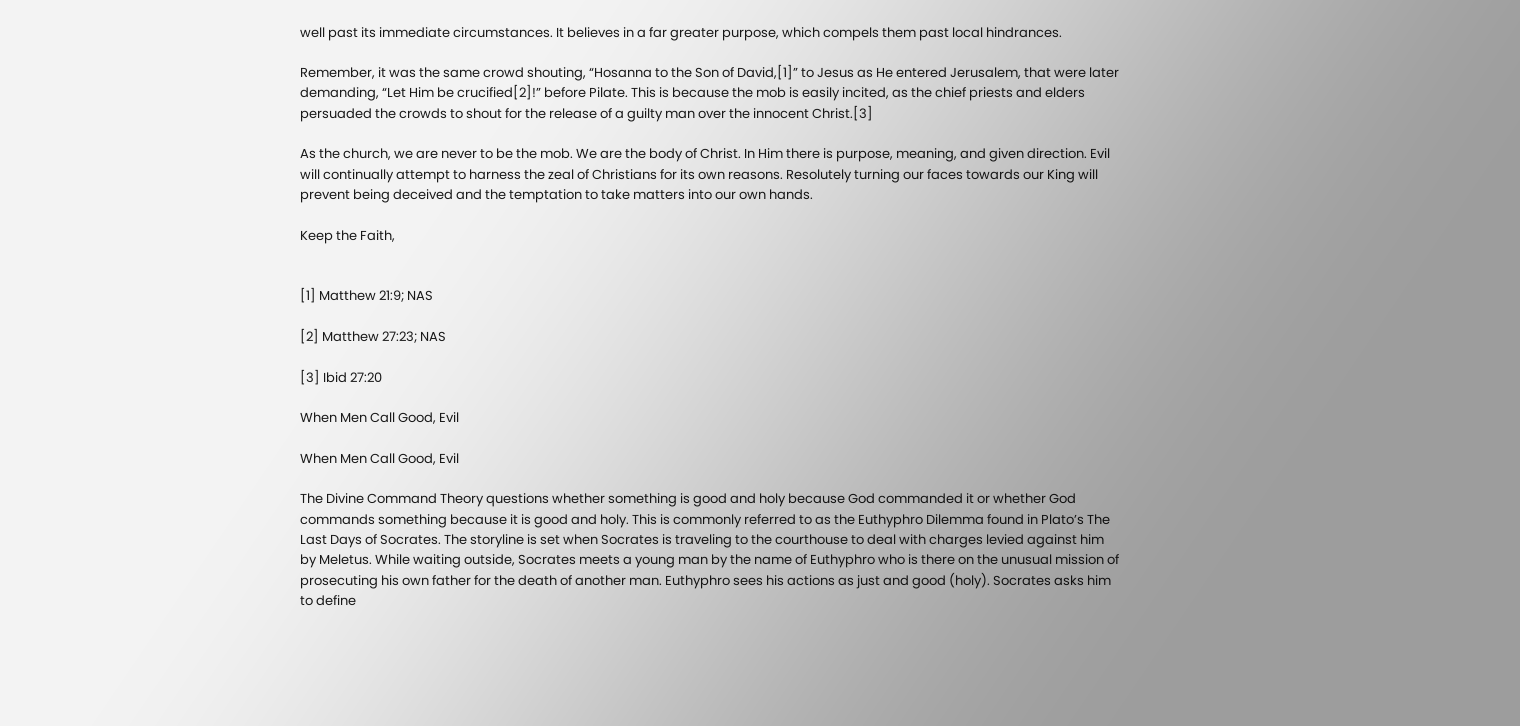well past its immediate circumstances. It believes in a far greater purpose, which compels them past local hindrances.

Remember, it was the same crowd shouting, “Hosanna to the Son of David,[1]” to Jesus as He entered Jerusalem, that were later demanding, “Let Him be crucified[2]!” before Pilate. This is because the mob is easily incited, as the chief priests and elders persuaded the crowds to shout for the release of a guilty man over the innocent Christ.[3]

As the church, we are never to be the mob. We are the body of Christ. In Him there is purpose, meaning, and given direction. Evil will continually attempt to harness the zeal of Christians for its own reasons. Resolutely turning our faces towards our King will prevent being deceived and the temptation to take matters into our own hands.

Keep the Faith,


[1] Matthew 21:9; NAS

[2] Matthew 27:23; NAS

[3] Ibid 27:20

When Men Call Good, Evil

When Men Call Good, Evil

The Divine Command Theory questions whether something is good and holy because God commanded it or whether God commands something because it is good and holy. This is commonly referred to as the Euthyphro Dilemma found in Plato’s The Last Days of Socrates. The storyline is set when Socrates is traveling to the courthouse to deal with charges levied against him by Meletus. While waiting outside, Socrates meets a young man by the name of Euthyphro who is there on the unusual mission of prosecuting his own father for the death of another man. Euthyphro sees his actions as just and good (holy). Socrates asks him to define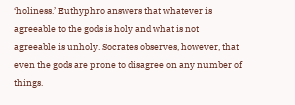‘holiness.’ Euthyphro answers that whatever is agreeable to the gods is holy and what is not agreeable is unholy. Socrates observes, however, that even the gods are prone to disagree on any number of things.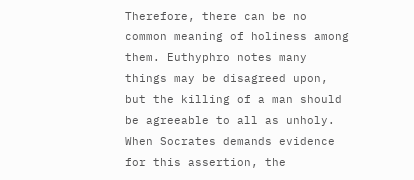Therefore, there can be no common meaning of holiness among them. Euthyphro notes many things may be disagreed upon, but the killing of a man should be agreeable to all as unholy. When Socrates demands evidence for this assertion, the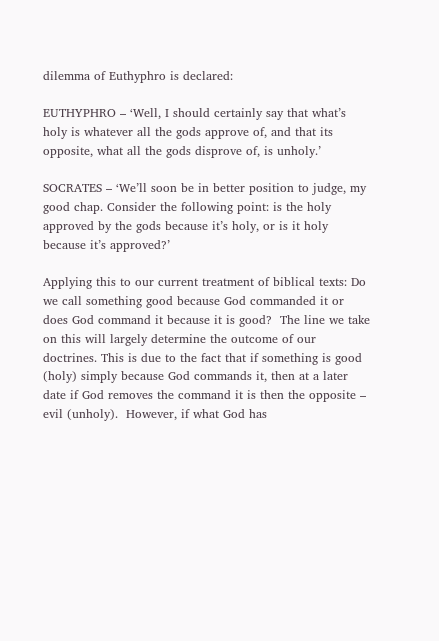dilemma of Euthyphro is declared:

EUTHYPHRO – ‘Well, I should certainly say that what’s holy is whatever all the gods approve of, and that its opposite, what all the gods disprove of, is unholy.’

SOCRATES – ‘We’ll soon be in better position to judge, my good chap. Consider the following point: is the holy approved by the gods because it’s holy, or is it holy because it’s approved?’

Applying this to our current treatment of biblical texts: Do we call something good because God commanded it or does God command it because it is good?  The line we take on this will largely determine the outcome of our doctrines. This is due to the fact that if something is good (holy) simply because God commands it, then at a later date if God removes the command it is then the opposite – evil (unholy).  However, if what God has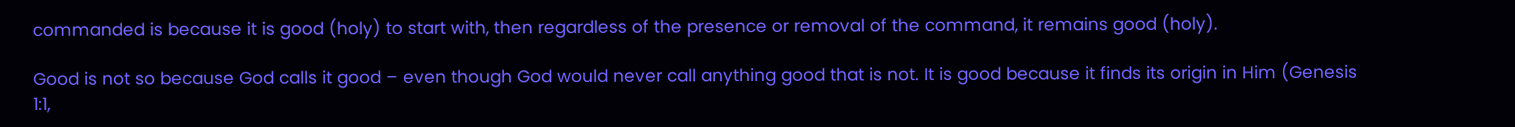commanded is because it is good (holy) to start with, then regardless of the presence or removal of the command, it remains good (holy).

Good is not so because God calls it good – even though God would never call anything good that is not. It is good because it finds its origin in Him (Genesis 1:1,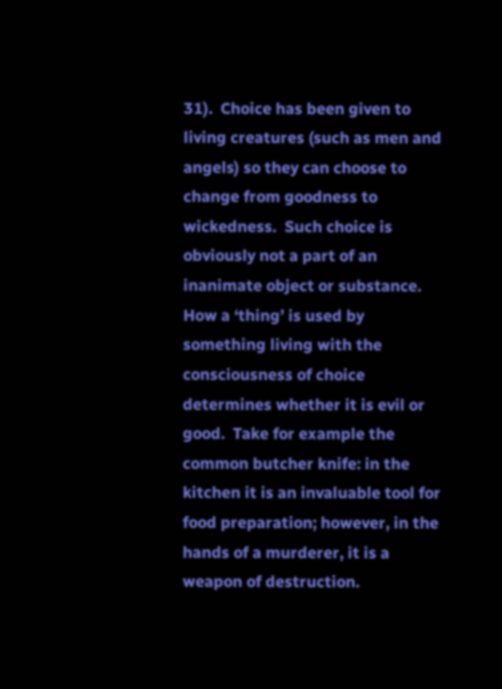31).  Choice has been given to living creatures (such as men and angels) so they can choose to change from goodness to wickedness.  Such choice is obviously not a part of an inanimate object or substance.  How a ‘thing’ is used by something living with the consciousness of choice determines whether it is evil or good.  Take for example the common butcher knife: in the kitchen it is an invaluable tool for food preparation; however, in the hands of a murderer, it is a weapon of destruction.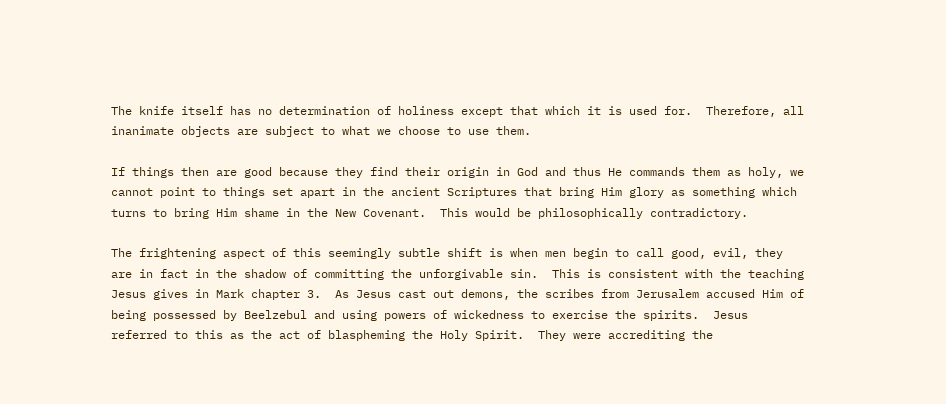The knife itself has no determination of holiness except that which it is used for.  Therefore, all inanimate objects are subject to what we choose to use them.

If things then are good because they find their origin in God and thus He commands them as holy, we cannot point to things set apart in the ancient Scriptures that bring Him glory as something which turns to bring Him shame in the New Covenant.  This would be philosophically contradictory.

The frightening aspect of this seemingly subtle shift is when men begin to call good, evil, they are in fact in the shadow of committing the unforgivable sin.  This is consistent with the teaching Jesus gives in Mark chapter 3.  As Jesus cast out demons, the scribes from Jerusalem accused Him of being possessed by Beelzebul and using powers of wickedness to exercise the spirits.  Jesus referred to this as the act of blaspheming the Holy Spirit.  They were accrediting the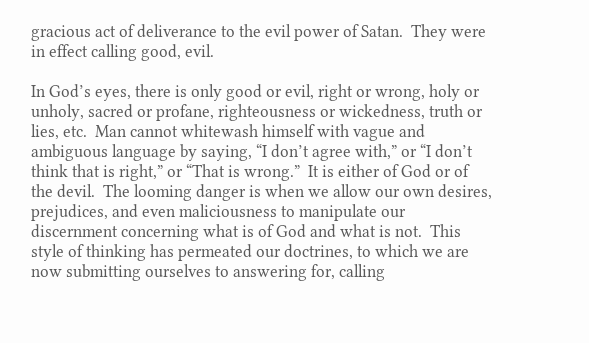gracious act of deliverance to the evil power of Satan.  They were in effect calling good, evil.

In God’s eyes, there is only good or evil, right or wrong, holy or unholy, sacred or profane, righteousness or wickedness, truth or lies, etc.  Man cannot whitewash himself with vague and ambiguous language by saying, “I don’t agree with,” or “I don’t think that is right,” or “That is wrong.”  It is either of God or of the devil.  The looming danger is when we allow our own desires, prejudices, and even maliciousness to manipulate our discernment concerning what is of God and what is not.  This style of thinking has permeated our doctrines, to which we are now submitting ourselves to answering for, calling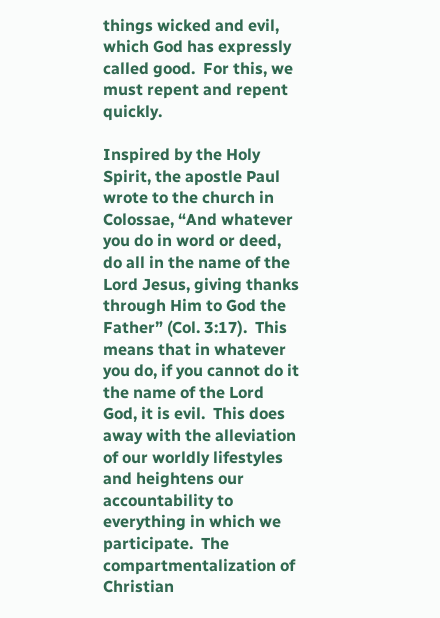things wicked and evil, which God has expressly called good.  For this, we must repent and repent quickly.

Inspired by the Holy Spirit, the apostle Paul wrote to the church in Colossae, “And whatever you do in word or deed, do all in the name of the Lord Jesus, giving thanks through Him to God the Father” (Col. 3:17).  This means that in whatever you do, if you cannot do it the name of the Lord God, it is evil.  This does away with the alleviation of our worldly lifestyles and heightens our accountability to everything in which we participate.  The compartmentalization of Christian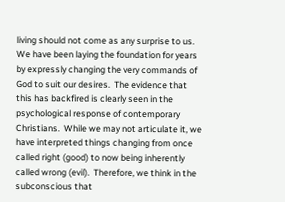living should not come as any surprise to us.  We have been laying the foundation for years by expressly changing the very commands of God to suit our desires.  The evidence that this has backfired is clearly seen in the psychological response of contemporary Christians.  While we may not articulate it, we have interpreted things changing from once called right (good) to now being inherently called wrong (evil).  Therefore, we think in the subconscious that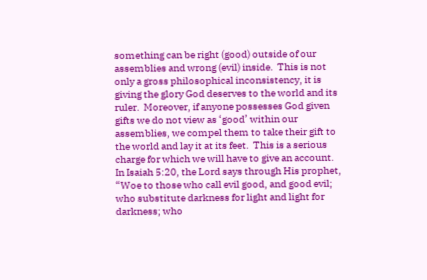something can be right (good) outside of our assemblies and wrong (evil) inside.  This is not only a gross philosophical inconsistency, it is giving the glory God deserves to the world and its ruler.  Moreover, if anyone possesses God given gifts we do not view as ‘good’ within our assemblies, we compel them to take their gift to the world and lay it at its feet.  This is a serious charge for which we will have to give an account.  In Isaiah 5:20, the Lord says through His prophet, “Woe to those who call evil good, and good evil; who substitute darkness for light and light for darkness; who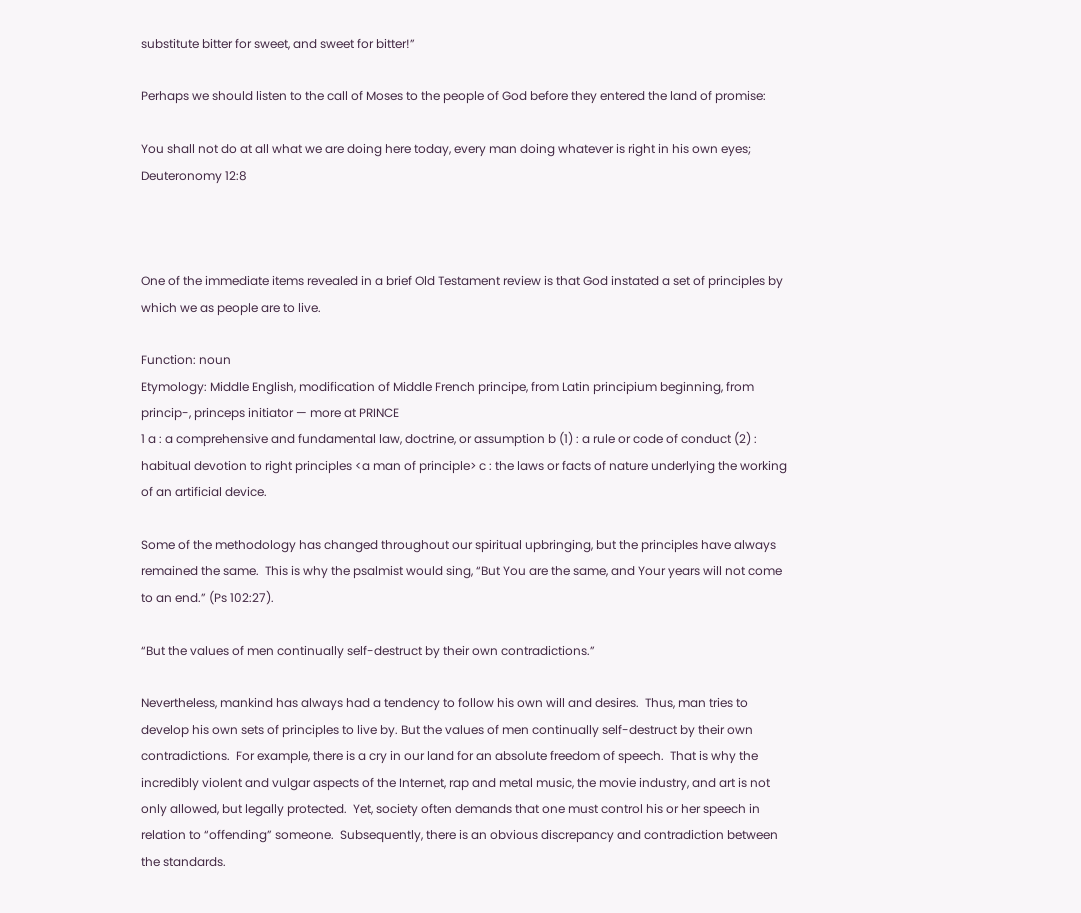substitute bitter for sweet, and sweet for bitter!”

Perhaps we should listen to the call of Moses to the people of God before they entered the land of promise:

You shall not do at all what we are doing here today, every man doing whatever is right in his own eyes;  Deuteronomy 12:8



One of the immediate items revealed in a brief Old Testament review is that God instated a set of principles by which we as people are to live.

Function: noun
Etymology: Middle English, modification of Middle French principe, from Latin principium beginning, from princip-, princeps initiator — more at PRINCE
1 a : a comprehensive and fundamental law, doctrine, or assumption b (1) : a rule or code of conduct (2) : habitual devotion to right principles <a man of principle> c : the laws or facts of nature underlying the working of an artificial device.

Some of the methodology has changed throughout our spiritual upbringing, but the principles have always remained the same.  This is why the psalmist would sing, “But You are the same, and Your years will not come to an end.” (Ps 102:27).

“But the values of men continually self-destruct by their own contradictions.”

Nevertheless, mankind has always had a tendency to follow his own will and desires.  Thus, man tries to develop his own sets of principles to live by. But the values of men continually self-destruct by their own contradictions.  For example, there is a cry in our land for an absolute freedom of speech.  That is why the incredibly violent and vulgar aspects of the Internet, rap and metal music, the movie industry, and art is not only allowed, but legally protected.  Yet, society often demands that one must control his or her speech in relation to “offending” someone.  Subsequently, there is an obvious discrepancy and contradiction between the standards.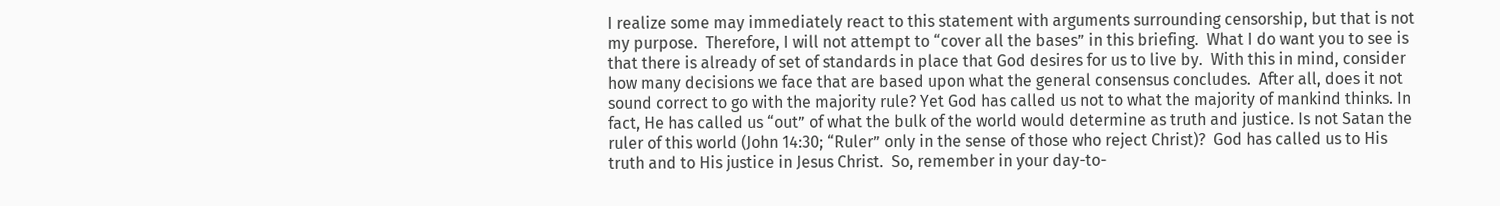I realize some may immediately react to this statement with arguments surrounding censorship, but that is not my purpose.  Therefore, I will not attempt to “cover all the bases” in this briefing.  What I do want you to see is that there is already of set of standards in place that God desires for us to live by.  With this in mind, consider how many decisions we face that are based upon what the general consensus concludes.  After all, does it not sound correct to go with the majority rule? Yet God has called us not to what the majority of mankind thinks. In fact, He has called us “out” of what the bulk of the world would determine as truth and justice. Is not Satan the ruler of this world (John 14:30; “Ruler” only in the sense of those who reject Christ)?  God has called us to His truth and to His justice in Jesus Christ.  So, remember in your day-to-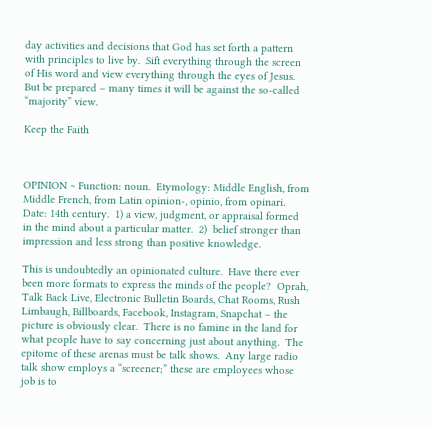day activities and decisions that God has set forth a pattern with principles to live by.  Sift everything through the screen of His word and view everything through the eyes of Jesus.  But be prepared – many times it will be against the so-called “majority” view.

Keep the Faith



OPINION ~ Function: noun.  Etymology: Middle English, from Middle French, from Latin opinion-, opinio, from opinari.  Date: 14th century.  1) a view, judgment, or appraisal formed in the mind about a particular matter.  2)  belief stronger than impression and less strong than positive knowledge.

This is undoubtedly an opinionated culture.  Have there ever been more formats to express the minds of the people?  Oprah, Talk Back Live, Electronic Bulletin Boards, Chat Rooms, Rush Limbaugh, Billboards, Facebook, Instagram, Snapchat – the picture is obviously clear.  There is no famine in the land for what people have to say concerning just about anything.  The epitome of these arenas must be talk shows.  Any large radio talk show employs a “screener;” these are employees whose job is to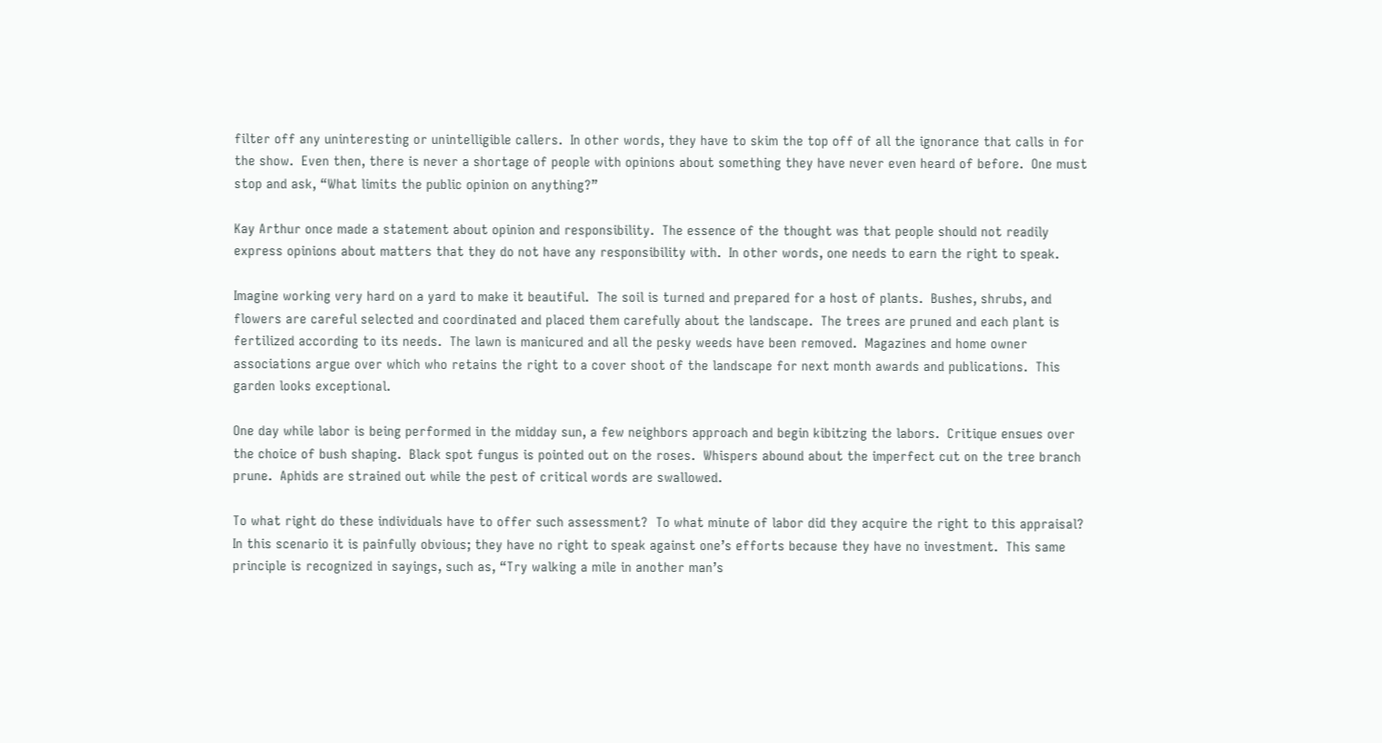filter off any uninteresting or unintelligible callers.  In other words, they have to skim the top off of all the ignorance that calls in for the show.  Even then, there is never a shortage of people with opinions about something they have never even heard of before.  One must stop and ask, “What limits the public opinion on anything?”

Kay Arthur once made a statement about opinion and responsibility.  The essence of the thought was that people should not readily express opinions about matters that they do not have any responsibility with.  In other words, one needs to earn the right to speak.

Imagine working very hard on a yard to make it beautiful.  The soil is turned and prepared for a host of plants.  Bushes, shrubs, and flowers are careful selected and coordinated and placed them carefully about the landscape.  The trees are pruned and each plant is fertilized according to its needs.  The lawn is manicured and all the pesky weeds have been removed.  Magazines and home owner associations argue over which who retains the right to a cover shoot of the landscape for next month awards and publications.  This garden looks exceptional.

One day while labor is being performed in the midday sun, a few neighbors approach and begin kibitzing the labors.  Critique ensues over the choice of bush shaping.  Black spot fungus is pointed out on the roses.  Whispers abound about the imperfect cut on the tree branch prune.  Aphids are strained out while the pest of critical words are swallowed.

To what right do these individuals have to offer such assessment?  To what minute of labor did they acquire the right to this appraisal?  In this scenario it is painfully obvious; they have no right to speak against one’s efforts because they have no investment.  This same principle is recognized in sayings, such as, “Try walking a mile in another man’s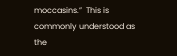moccasins.”  This is commonly understood as the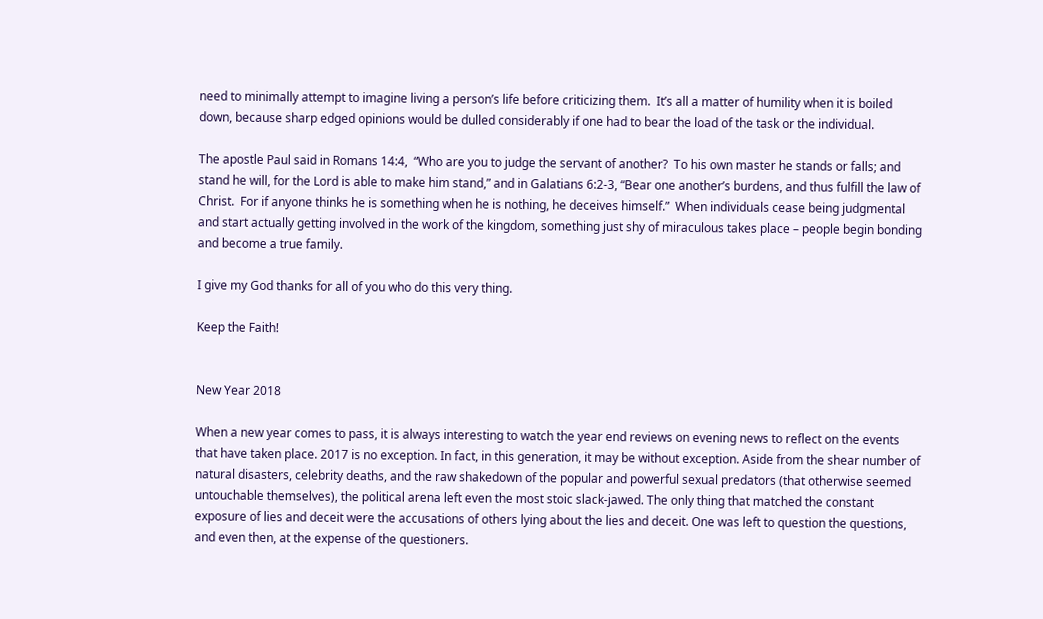need to minimally attempt to imagine living a person’s life before criticizing them.  It’s all a matter of humility when it is boiled down, because sharp edged opinions would be dulled considerably if one had to bear the load of the task or the individual.

The apostle Paul said in Romans 14:4,  “Who are you to judge the servant of another?  To his own master he stands or falls; and stand he will, for the Lord is able to make him stand,” and in Galatians 6:2-3, “Bear one another’s burdens, and thus fulfill the law of Christ.  For if anyone thinks he is something when he is nothing, he deceives himself.”  When individuals cease being judgmental and start actually getting involved in the work of the kingdom, something just shy of miraculous takes place – people begin bonding and become a true family.

I give my God thanks for all of you who do this very thing.

Keep the Faith!


New Year 2018

When a new year comes to pass, it is always interesting to watch the year end reviews on evening news to reflect on the events that have taken place. 2017 is no exception. In fact, in this generation, it may be without exception. Aside from the shear number of natural disasters, celebrity deaths, and the raw shakedown of the popular and powerful sexual predators (that otherwise seemed untouchable themselves), the political arena left even the most stoic slack-jawed. The only thing that matched the constant exposure of lies and deceit were the accusations of others lying about the lies and deceit. One was left to question the questions, and even then, at the expense of the questioners.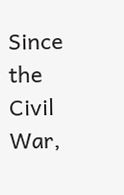Since the Civil War,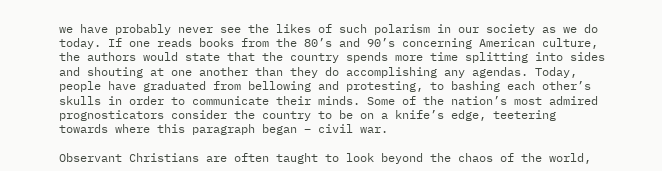we have probably never see the likes of such polarism in our society as we do today. If one reads books from the 80’s and 90’s concerning American culture, the authors would state that the country spends more time splitting into sides and shouting at one another than they do accomplishing any agendas. Today, people have graduated from bellowing and protesting, to bashing each other’s skulls in order to communicate their minds. Some of the nation’s most admired prognosticators consider the country to be on a knife’s edge, teetering towards where this paragraph began – civil war.

Observant Christians are often taught to look beyond the chaos of the world,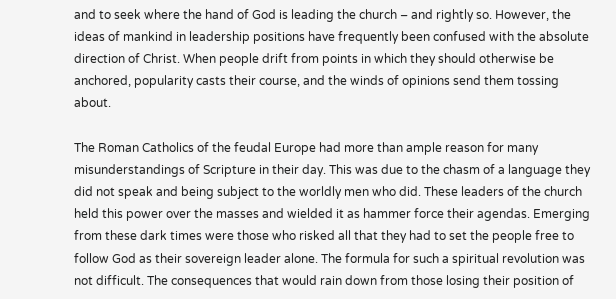and to seek where the hand of God is leading the church – and rightly so. However, the ideas of mankind in leadership positions have frequently been confused with the absolute direction of Christ. When people drift from points in which they should otherwise be anchored, popularity casts their course, and the winds of opinions send them tossing about.

The Roman Catholics of the feudal Europe had more than ample reason for many misunderstandings of Scripture in their day. This was due to the chasm of a language they did not speak and being subject to the worldly men who did. These leaders of the church held this power over the masses and wielded it as hammer force their agendas. Emerging from these dark times were those who risked all that they had to set the people free to follow God as their sovereign leader alone. The formula for such a spiritual revolution was not difficult. The consequences that would rain down from those losing their position of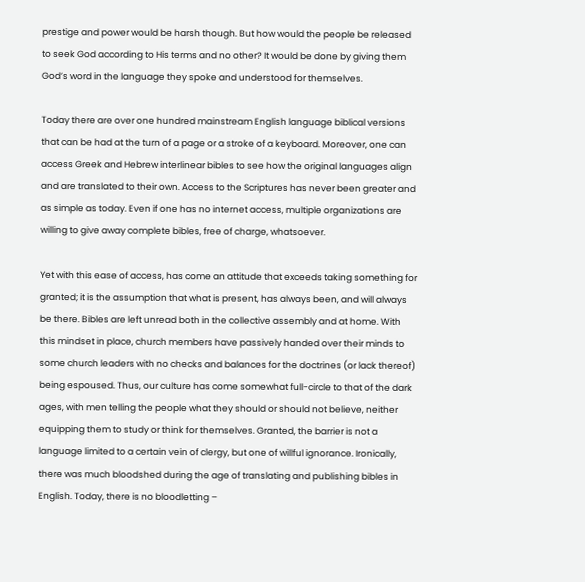prestige and power would be harsh though. But how would the people be released to seek God according to His terms and no other? It would be done by giving them God’s word in the language they spoke and understood for themselves.

Today there are over one hundred mainstream English language biblical versions that can be had at the turn of a page or a stroke of a keyboard. Moreover, one can access Greek and Hebrew interlinear bibles to see how the original languages align and are translated to their own. Access to the Scriptures has never been greater and as simple as today. Even if one has no internet access, multiple organizations are willing to give away complete bibles, free of charge, whatsoever.

Yet with this ease of access, has come an attitude that exceeds taking something for granted; it is the assumption that what is present, has always been, and will always be there. Bibles are left unread both in the collective assembly and at home. With this mindset in place, church members have passively handed over their minds to some church leaders with no checks and balances for the doctrines (or lack thereof) being espoused. Thus, our culture has come somewhat full-circle to that of the dark ages, with men telling the people what they should or should not believe, neither equipping them to study or think for themselves. Granted, the barrier is not a language limited to a certain vein of clergy, but one of willful ignorance. Ironically, there was much bloodshed during the age of translating and publishing bibles in English. Today, there is no bloodletting –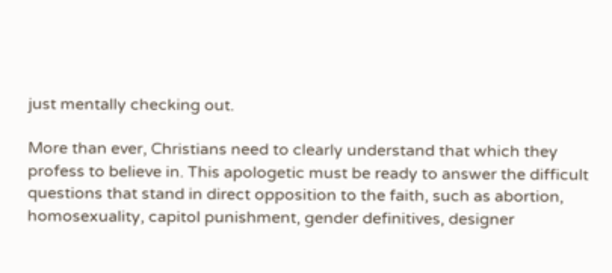just mentally checking out.

More than ever, Christians need to clearly understand that which they profess to believe in. This apologetic must be ready to answer the difficult questions that stand in direct opposition to the faith, such as abortion, homosexuality, capitol punishment, gender definitives, designer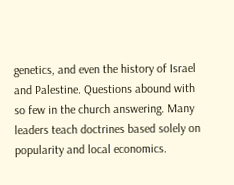genetics, and even the history of Israel and Palestine. Questions abound with so few in the church answering. Many leaders teach doctrines based solely on popularity and local economics.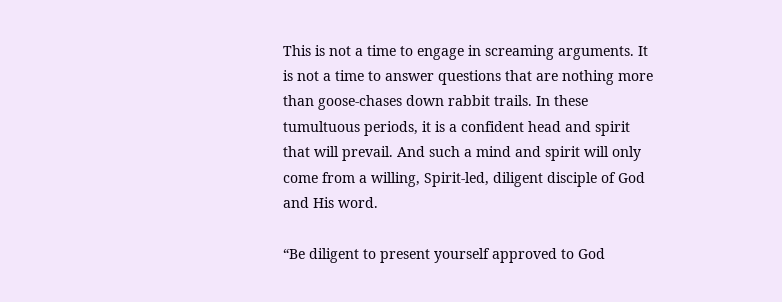This is not a time to engage in screaming arguments. It is not a time to answer questions that are nothing more than goose-chases down rabbit trails. In these tumultuous periods, it is a confident head and spirit that will prevail. And such a mind and spirit will only come from a willing, Spirit-led, diligent disciple of God and His word.

“Be diligent to present yourself approved to God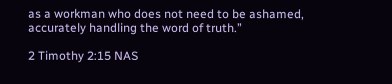as a workman who does not need to be ashamed, accurately handling the word of truth.”

2 Timothy 2:15 NAS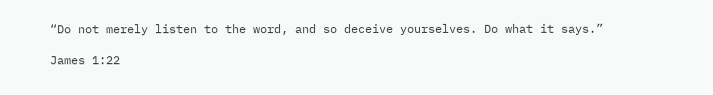“Do not merely listen to the word, and so deceive yourselves. Do what it says.”

James 1:22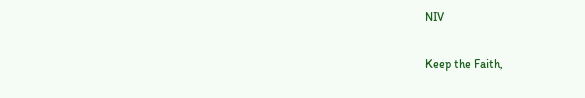NIV

Keep the Faith,